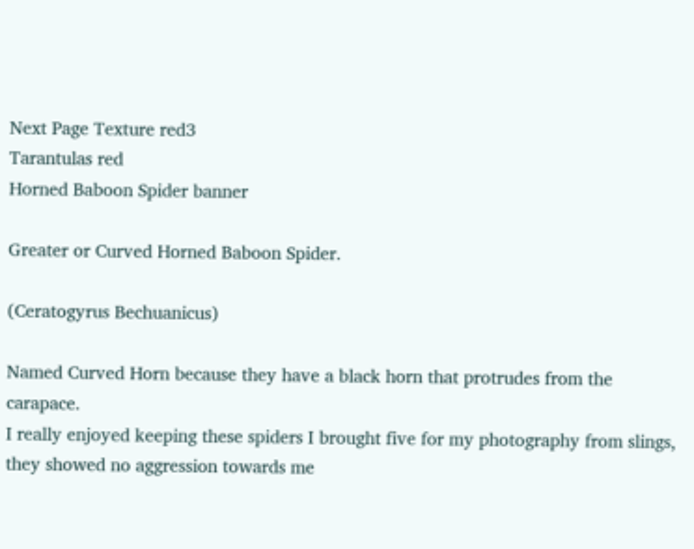Next Page Texture red3
Tarantulas red
Horned Baboon Spider banner

Greater or Curved Horned Baboon Spider.

(Ceratogyrus Bechuanicus)

Named Curved Horn because they have a black horn that protrudes from the carapace.
I really enjoyed keeping these spiders I brought five for my photography from slings, they showed no aggression towards me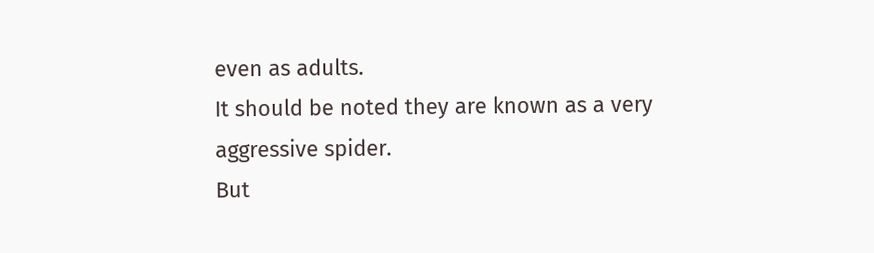even as adults.
It should be noted they are known as a very aggressive spider.
But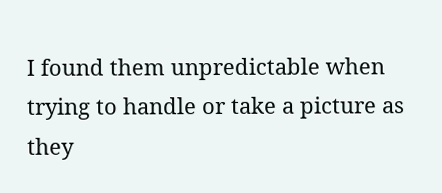I found them unpredictable when trying to handle or take a picture as they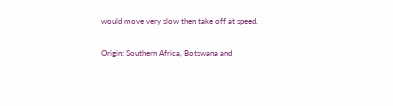would move very slow then take off at speed.

Origin: Southern Africa, Botswana and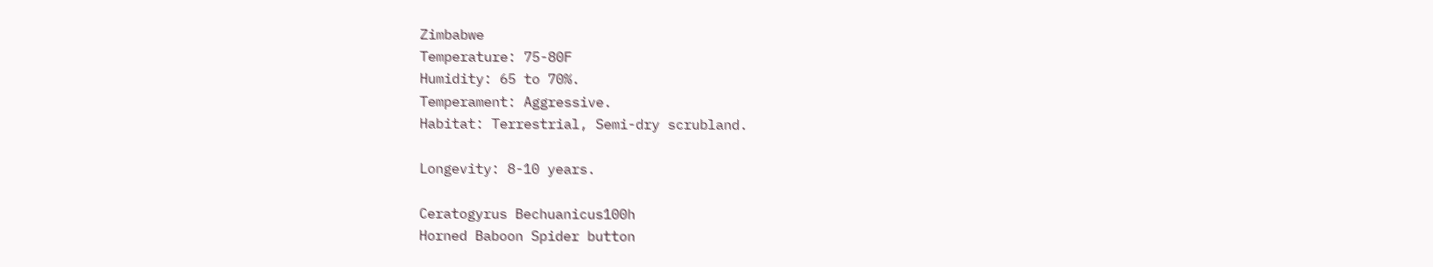Zimbabwe
Temperature: 75-80F
Humidity: 65 to 70%.
Temperament: Aggressive.
Habitat: Terrestrial, Semi-dry scrubland.

Longevity: 8-10 years.

Ceratogyrus Bechuanicus100h
Horned Baboon Spider button